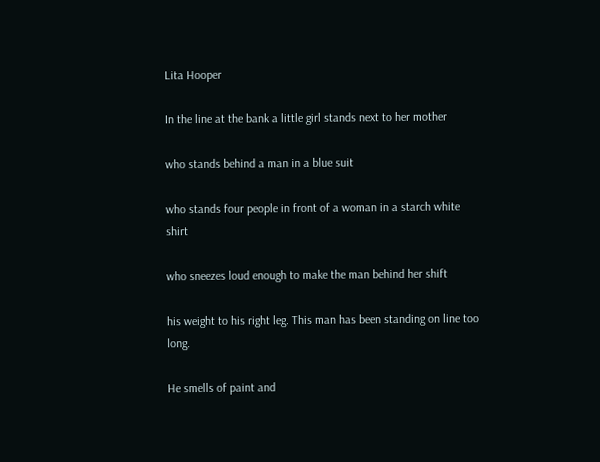Lita Hooper

In the line at the bank a little girl stands next to her mother

who stands behind a man in a blue suit

who stands four people in front of a woman in a starch white shirt

who sneezes loud enough to make the man behind her shift

his weight to his right leg. This man has been standing on line too long.

He smells of paint and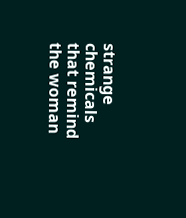strange chemicals that remind the woman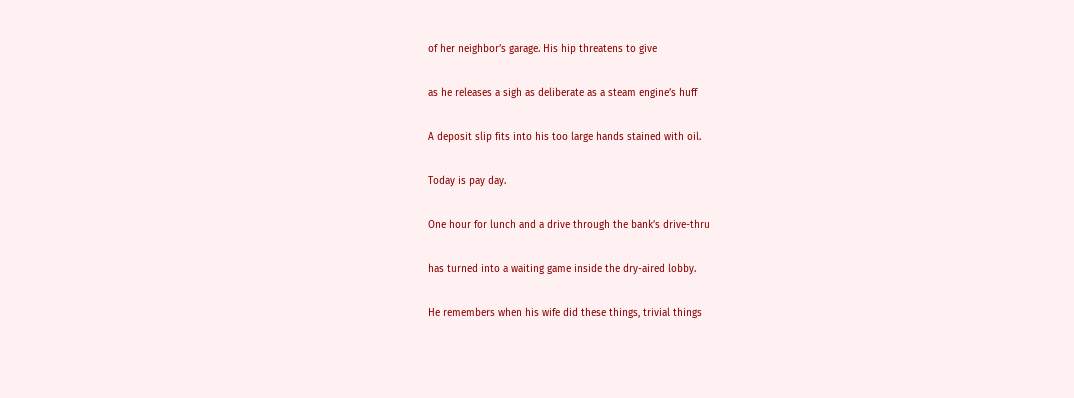of her neighbor’s garage. His hip threatens to give

as he releases a sigh as deliberate as a steam engine’s huff

A deposit slip fits into his too large hands stained with oil.

Today is pay day.

One hour for lunch and a drive through the bank’s drive-thru

has turned into a waiting game inside the dry-aired lobby.

He remembers when his wife did these things, trivial things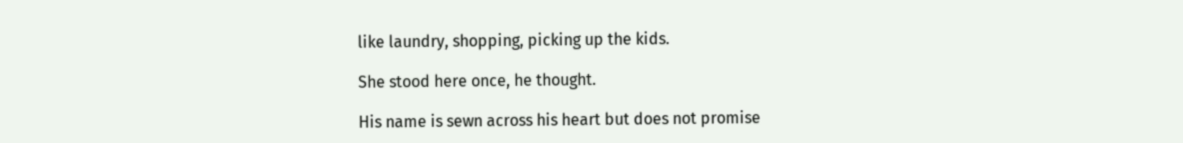like laundry, shopping, picking up the kids.

She stood here once, he thought.

His name is sewn across his heart but does not promise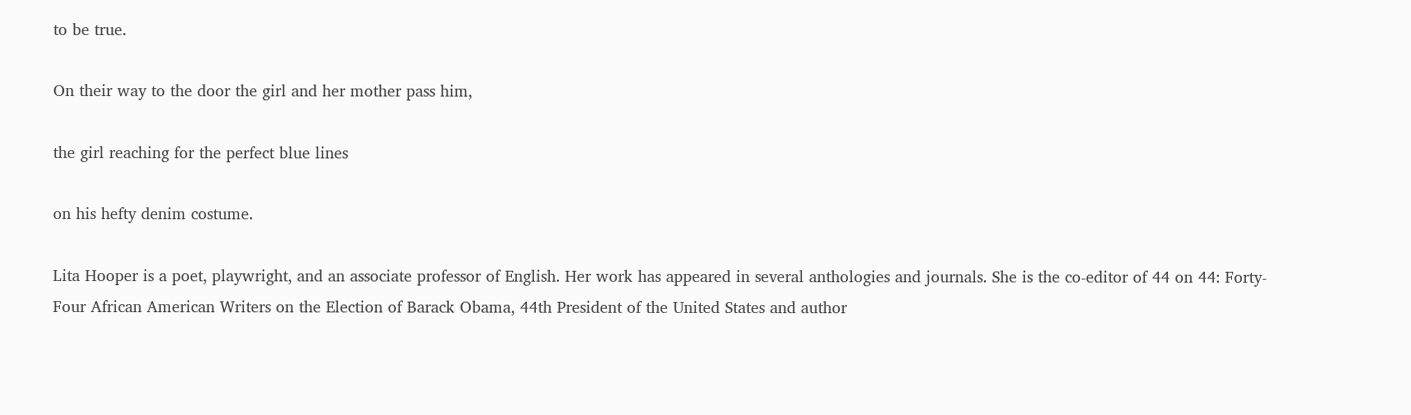to be true.

On their way to the door the girl and her mother pass him,

the girl reaching for the perfect blue lines

on his hefty denim costume.

Lita Hooper is a poet, playwright, and an associate professor of English. Her work has appeared in several anthologies and journals. She is the co-editor of 44 on 44: Forty-Four African American Writers on the Election of Barack Obama, 44th President of the United States and author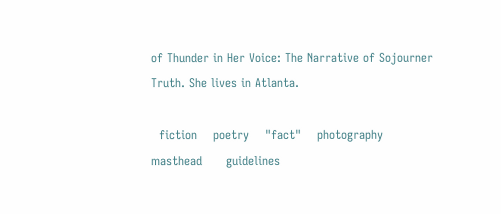of Thunder in Her Voice: The Narrative of Sojourner Truth. She lives in Atlanta.

  fiction    poetry    "fact"    photography
masthead      guidelines